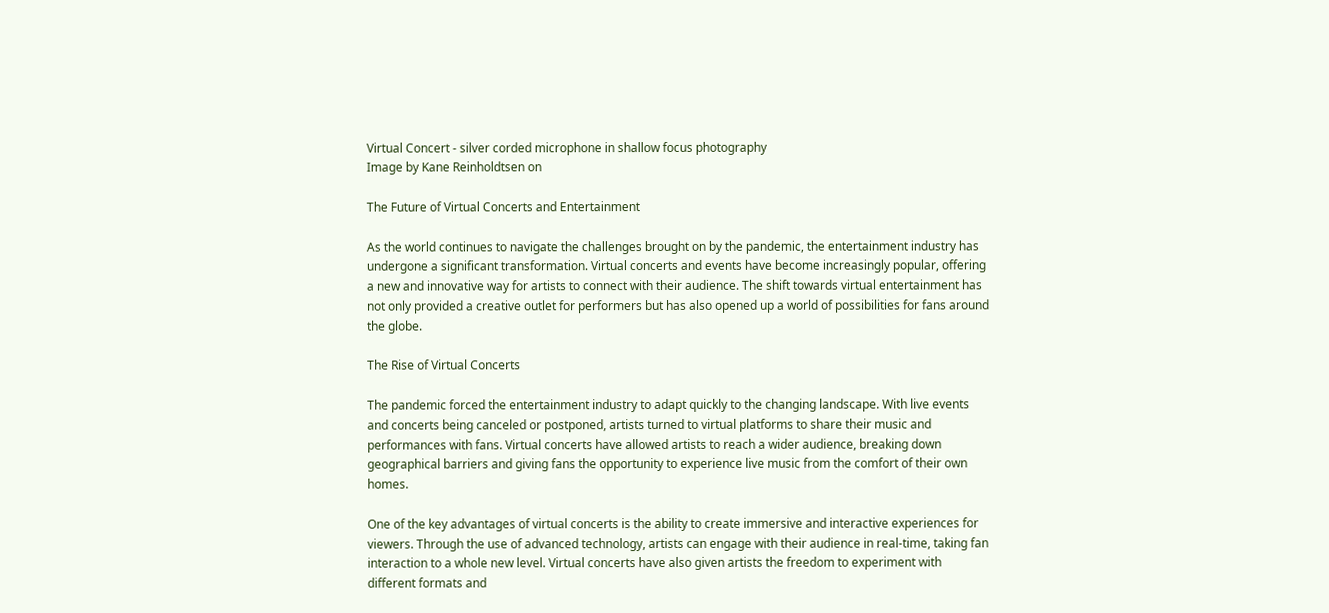Virtual Concert - silver corded microphone in shallow focus photography
Image by Kane Reinholdtsen on

The Future of Virtual Concerts and Entertainment

As the world continues to navigate the challenges brought on by the pandemic, the entertainment industry has undergone a significant transformation. Virtual concerts and events have become increasingly popular, offering a new and innovative way for artists to connect with their audience. The shift towards virtual entertainment has not only provided a creative outlet for performers but has also opened up a world of possibilities for fans around the globe.

The Rise of Virtual Concerts

The pandemic forced the entertainment industry to adapt quickly to the changing landscape. With live events and concerts being canceled or postponed, artists turned to virtual platforms to share their music and performances with fans. Virtual concerts have allowed artists to reach a wider audience, breaking down geographical barriers and giving fans the opportunity to experience live music from the comfort of their own homes.

One of the key advantages of virtual concerts is the ability to create immersive and interactive experiences for viewers. Through the use of advanced technology, artists can engage with their audience in real-time, taking fan interaction to a whole new level. Virtual concerts have also given artists the freedom to experiment with different formats and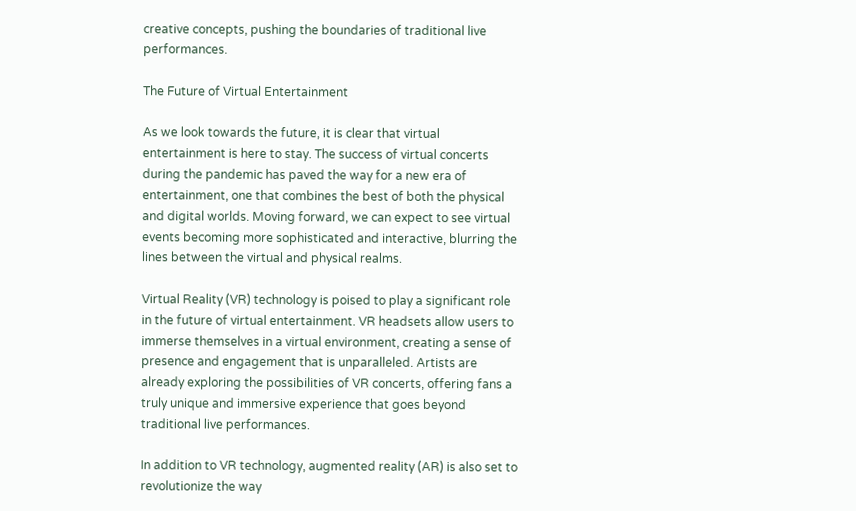creative concepts, pushing the boundaries of traditional live performances.

The Future of Virtual Entertainment

As we look towards the future, it is clear that virtual entertainment is here to stay. The success of virtual concerts during the pandemic has paved the way for a new era of entertainment, one that combines the best of both the physical and digital worlds. Moving forward, we can expect to see virtual events becoming more sophisticated and interactive, blurring the lines between the virtual and physical realms.

Virtual Reality (VR) technology is poised to play a significant role in the future of virtual entertainment. VR headsets allow users to immerse themselves in a virtual environment, creating a sense of presence and engagement that is unparalleled. Artists are already exploring the possibilities of VR concerts, offering fans a truly unique and immersive experience that goes beyond traditional live performances.

In addition to VR technology, augmented reality (AR) is also set to revolutionize the way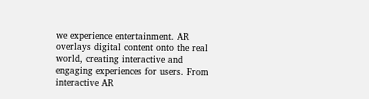we experience entertainment. AR overlays digital content onto the real world, creating interactive and engaging experiences for users. From interactive AR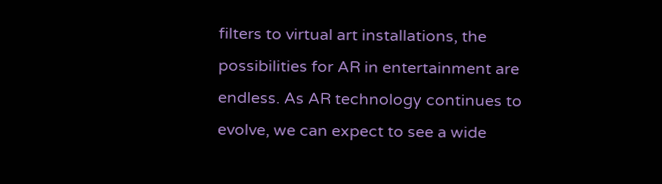filters to virtual art installations, the possibilities for AR in entertainment are endless. As AR technology continues to evolve, we can expect to see a wide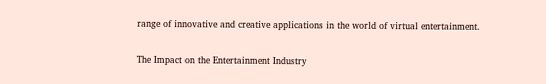range of innovative and creative applications in the world of virtual entertainment.

The Impact on the Entertainment Industry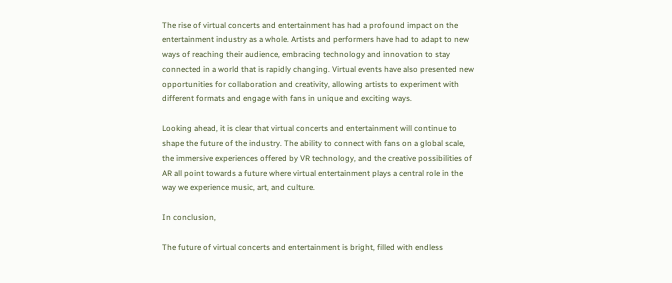The rise of virtual concerts and entertainment has had a profound impact on the entertainment industry as a whole. Artists and performers have had to adapt to new ways of reaching their audience, embracing technology and innovation to stay connected in a world that is rapidly changing. Virtual events have also presented new opportunities for collaboration and creativity, allowing artists to experiment with different formats and engage with fans in unique and exciting ways.

Looking ahead, it is clear that virtual concerts and entertainment will continue to shape the future of the industry. The ability to connect with fans on a global scale, the immersive experiences offered by VR technology, and the creative possibilities of AR all point towards a future where virtual entertainment plays a central role in the way we experience music, art, and culture.

In conclusion,

The future of virtual concerts and entertainment is bright, filled with endless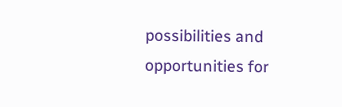possibilities and opportunities for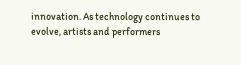innovation. As technology continues to evolve, artists and performers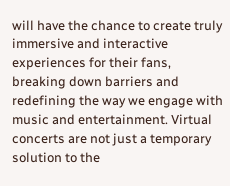will have the chance to create truly immersive and interactive experiences for their fans, breaking down barriers and redefining the way we engage with music and entertainment. Virtual concerts are not just a temporary solution to the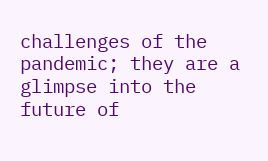challenges of the pandemic; they are a glimpse into the future of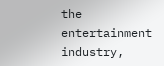the entertainment industry,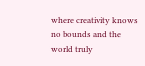where creativity knows no bounds and the world truly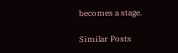becomes a stage.

Similar Posts